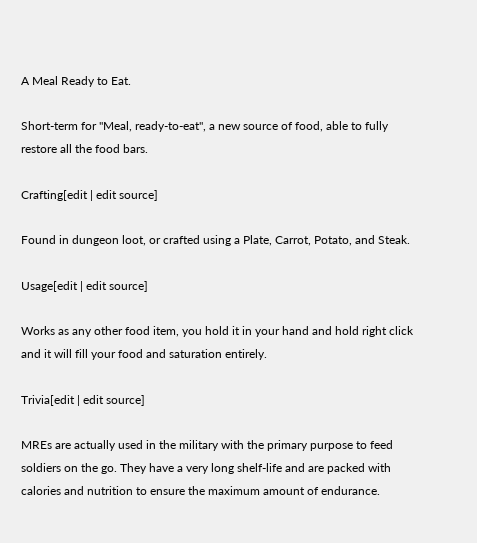A Meal Ready to Eat.

Short-term for "Meal, ready-to-eat", a new source of food, able to fully restore all the food bars.

Crafting[edit | edit source]

Found in dungeon loot, or crafted using a Plate, Carrot, Potato, and Steak.

Usage[edit | edit source]

Works as any other food item, you hold it in your hand and hold right click and it will fill your food and saturation entirely.

Trivia[edit | edit source]

MREs are actually used in the military with the primary purpose to feed soldiers on the go. They have a very long shelf-life and are packed with calories and nutrition to ensure the maximum amount of endurance.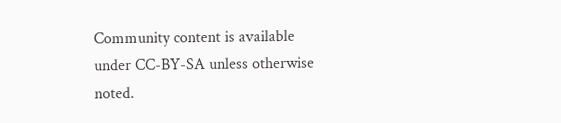Community content is available under CC-BY-SA unless otherwise noted.